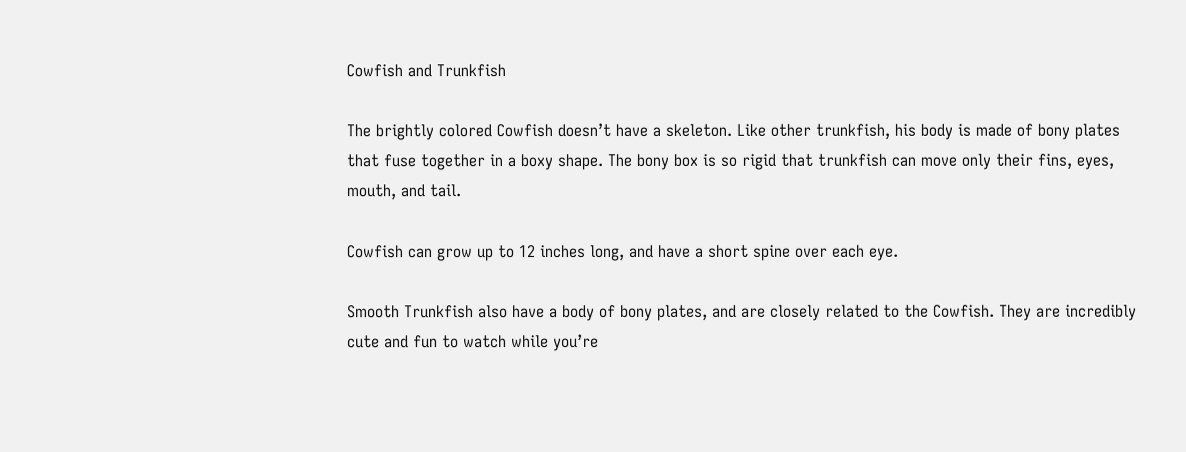Cowfish and Trunkfish

The brightly colored Cowfish doesn’t have a skeleton. Like other trunkfish, his body is made of bony plates that fuse together in a boxy shape. The bony box is so rigid that trunkfish can move only their fins, eyes, mouth, and tail.

Cowfish can grow up to 12 inches long, and have a short spine over each eye.

Smooth Trunkfish also have a body of bony plates, and are closely related to the Cowfish. They are incredibly cute and fun to watch while you’re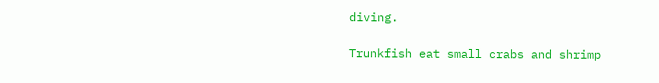diving.

Trunkfish eat small crabs and shrimp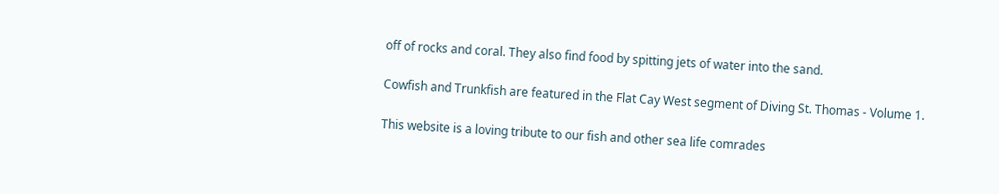off of rocks and coral. They also find food by spitting jets of water into the sand.

Cowfish and Trunkfish are featured in the Flat Cay West segment of Diving St. Thomas - Volume 1.

This website is a loving tribute to our fish and other sea life comrades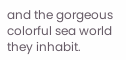and the gorgeous colorful sea world they inhabit.